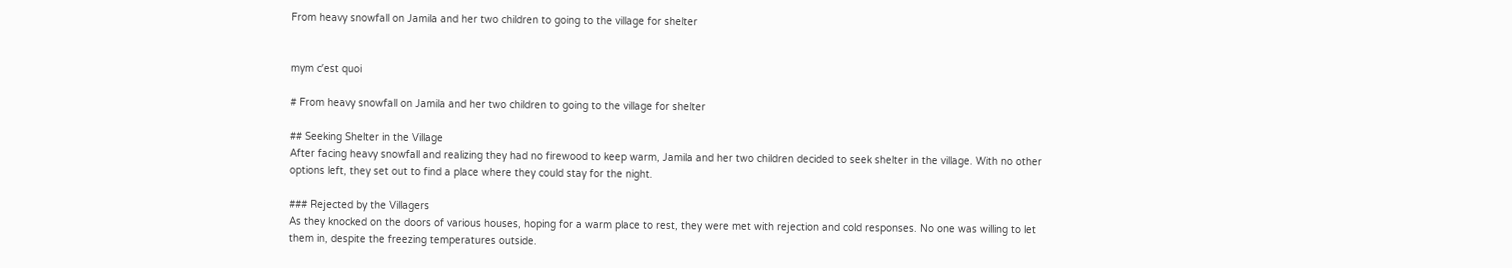From heavy snowfall on Jamila and her two children to going to the village for shelter


mym cʼest quoi

# From heavy snowfall on Jamila and her two children to going to the village for shelter

## Seeking Shelter in the Village
After facing heavy snowfall and realizing they had no firewood to keep warm, Jamila and her two children decided to seek shelter in the village. With no other options left, they set out to find a place where they could stay for the night.

### Rejected by the Villagers
As they knocked on the doors of various houses, hoping for a warm place to rest, they were met with rejection and cold responses. No one was willing to let them in, despite the freezing temperatures outside.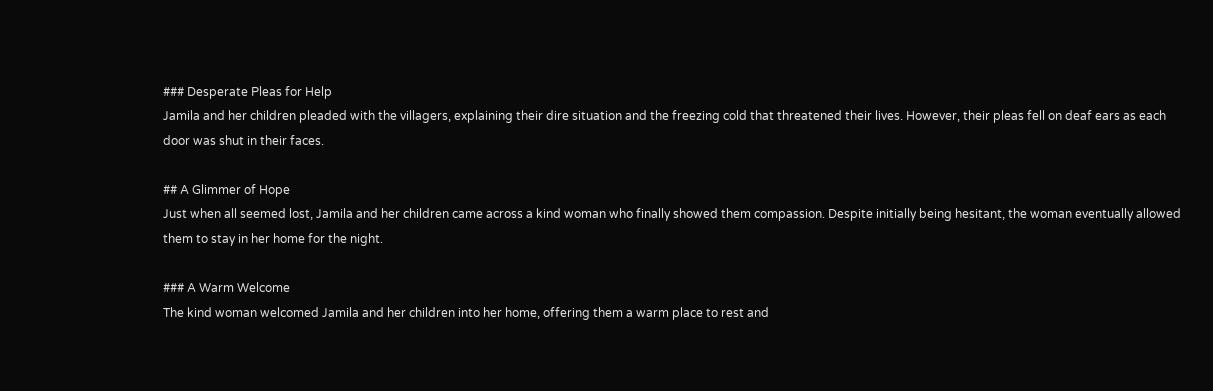### Desperate Pleas for Help
Jamila and her children pleaded with the villagers, explaining their dire situation and the freezing cold that threatened their lives. However, their pleas fell on deaf ears as each door was shut in their faces.

## A Glimmer of Hope
Just when all seemed lost, Jamila and her children came across a kind woman who finally showed them compassion. Despite initially being hesitant, the woman eventually allowed them to stay in her home for the night.

### A Warm Welcome
The kind woman welcomed Jamila and her children into her home, offering them a warm place to rest and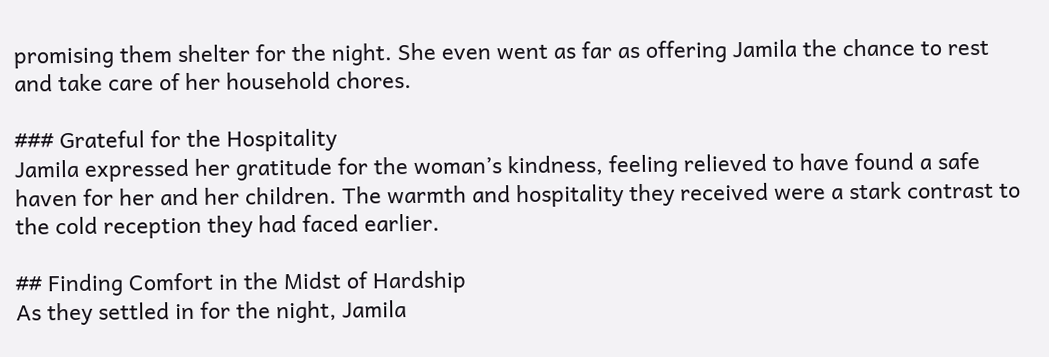promising them shelter for the night. She even went as far as offering Jamila the chance to rest and take care of her household chores.

### Grateful for the Hospitality
Jamila expressed her gratitude for the woman’s kindness, feeling relieved to have found a safe haven for her and her children. The warmth and hospitality they received were a stark contrast to the cold reception they had faced earlier.

## Finding Comfort in the Midst of Hardship
As they settled in for the night, Jamila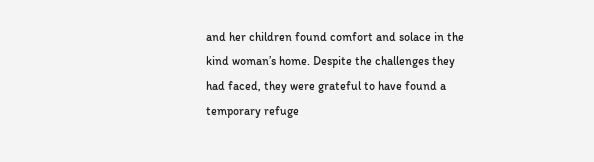and her children found comfort and solace in the kind woman’s home. Despite the challenges they had faced, they were grateful to have found a temporary refuge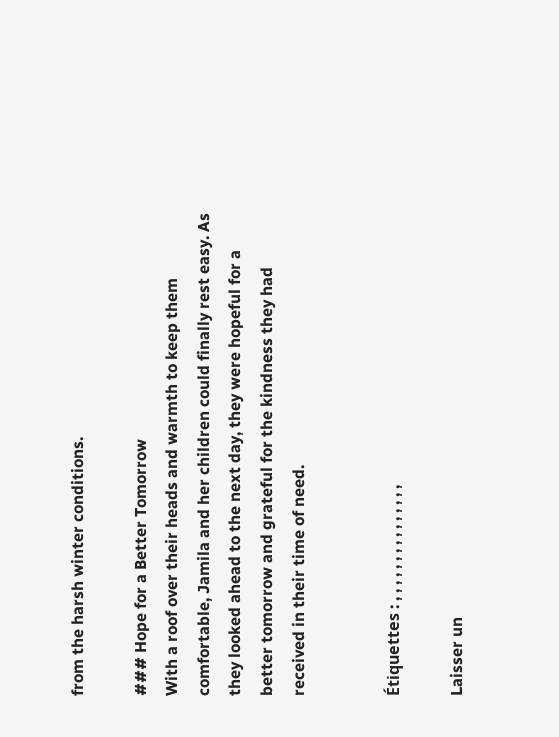from the harsh winter conditions.

### Hope for a Better Tomorrow
With a roof over their heads and warmth to keep them comfortable, Jamila and her children could finally rest easy. As they looked ahead to the next day, they were hopeful for a better tomorrow and grateful for the kindness they had received in their time of need.


Étiquettes : , , , , , , , , , , , , , , ,

Laisser un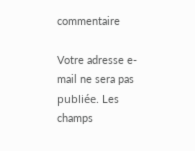commentaire

Votre adresse e-mail ne sera pas publiée. Les champs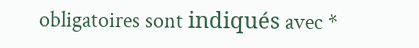obligatoires sont indiqués avec *